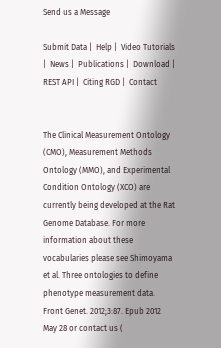Send us a Message

Submit Data |  Help |  Video Tutorials |  News |  Publications |  Download |  REST API |  Citing RGD |  Contact


The Clinical Measurement Ontology (CMO), Measurement Methods Ontology (MMO), and Experimental Condition Ontology (XCO) are currently being developed at the Rat Genome Database. For more information about these vocabularies please see Shimoyama et al. Three ontologies to define phenotype measurement data. Front Genet. 2012;3:87. Epub 2012 May 28 or contact us (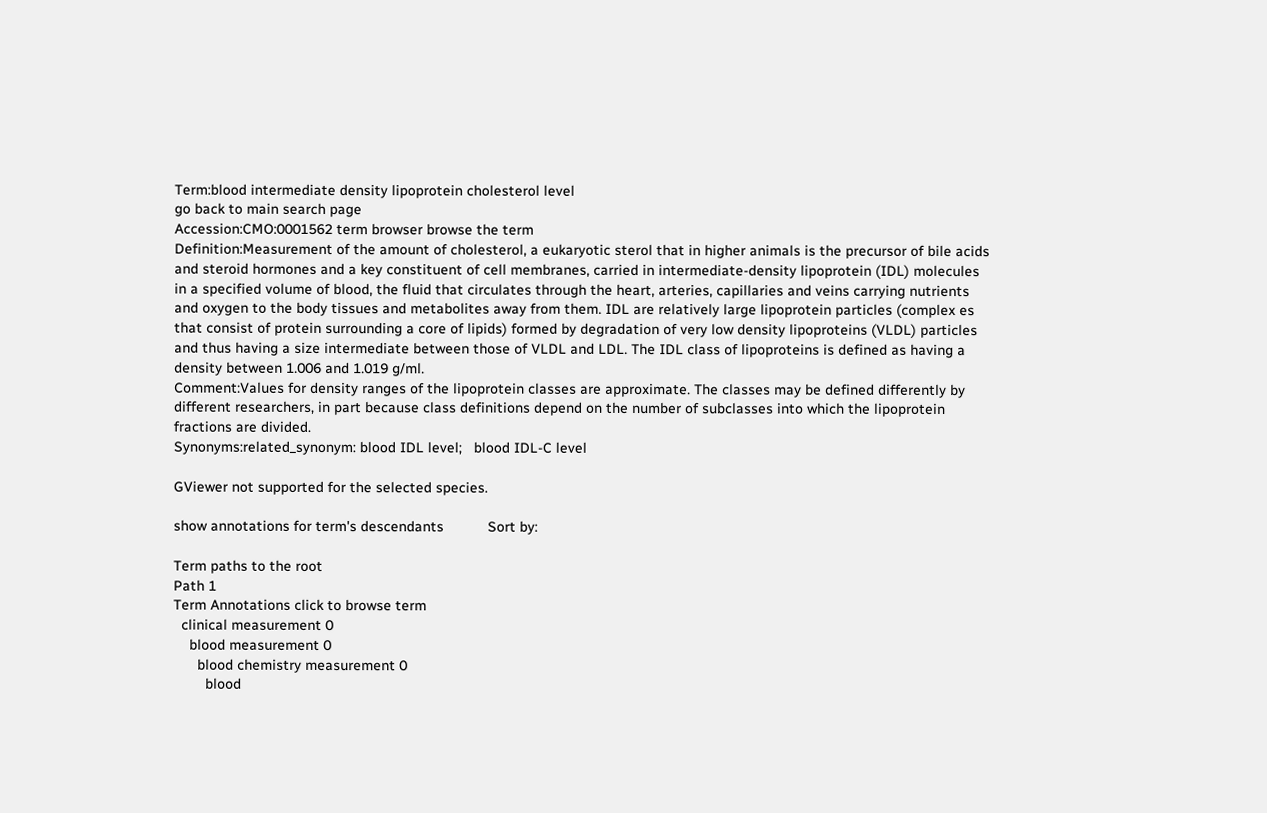Term:blood intermediate density lipoprotein cholesterol level
go back to main search page
Accession:CMO:0001562 term browser browse the term
Definition:Measurement of the amount of cholesterol, a eukaryotic sterol that in higher animals is the precursor of bile acids and steroid hormones and a key constituent of cell membranes, carried in intermediate-density lipoprotein (IDL) molecules in a specified volume of blood, the fluid that circulates through the heart, arteries, capillaries and veins carrying nutrients and oxygen to the body tissues and metabolites away from them. IDL are relatively large lipoprotein particles (complex es that consist of protein surrounding a core of lipids) formed by degradation of very low density lipoproteins (VLDL) particles and thus having a size intermediate between those of VLDL and LDL. The IDL class of lipoproteins is defined as having a density between 1.006 and 1.019 g/ml.
Comment:Values for density ranges of the lipoprotein classes are approximate. The classes may be defined differently by different researchers, in part because class definitions depend on the number of subclasses into which the lipoprotein fractions are divided.
Synonyms:related_synonym: blood IDL level;   blood IDL-C level

GViewer not supported for the selected species.

show annotations for term's descendants           Sort by:

Term paths to the root
Path 1
Term Annotations click to browse term
  clinical measurement 0
    blood measurement 0
      blood chemistry measurement 0
        blood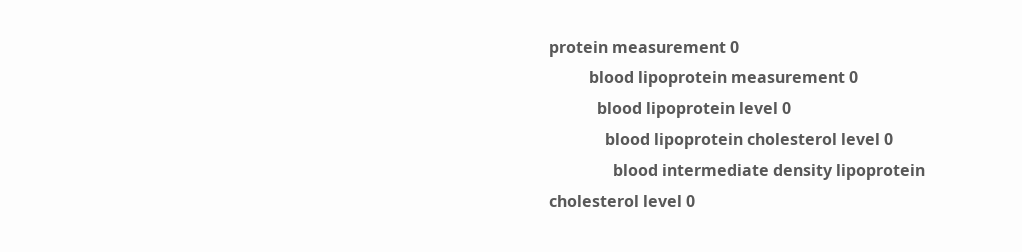protein measurement 0
          blood lipoprotein measurement 0
            blood lipoprotein level 0
              blood lipoprotein cholesterol level 0
                blood intermediate density lipoprotein cholesterol level 0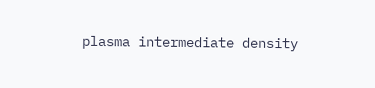plasma intermediate density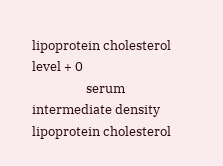lipoprotein cholesterol level + 0
                  serum intermediate density lipoprotein cholesterol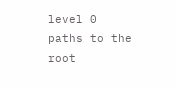level 0
paths to the root